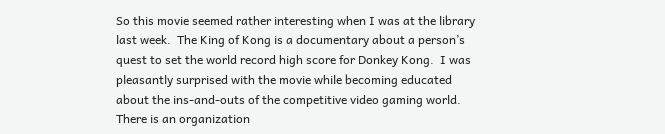So this movie seemed rather interesting when I was at the library last week.  The King of Kong is a documentary about a person’s quest to set the world record high score for Donkey Kong.  I was pleasantly surprised with the movie while becoming educated about the ins-and-outs of the competitive video gaming world.  There is an organization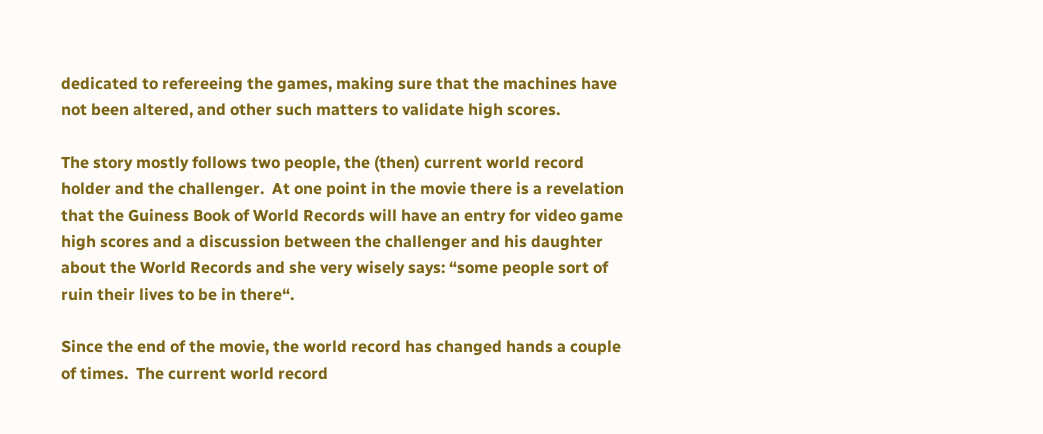dedicated to refereeing the games, making sure that the machines have not been altered, and other such matters to validate high scores.

The story mostly follows two people, the (then) current world record holder and the challenger.  At one point in the movie there is a revelation that the Guiness Book of World Records will have an entry for video game high scores and a discussion between the challenger and his daughter about the World Records and she very wisely says: “some people sort of ruin their lives to be in there“.

Since the end of the movie, the world record has changed hands a couple of times.  The current world record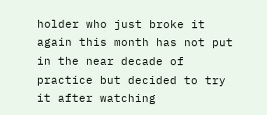holder who just broke it again this month has not put in the near decade of practice but decided to try it after watching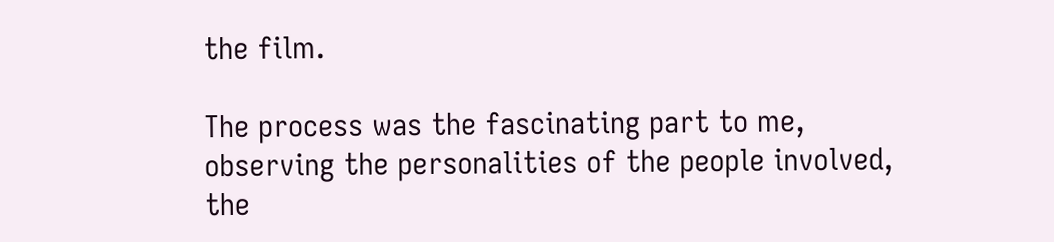the film.

The process was the fascinating part to me, observing the personalities of the people involved, the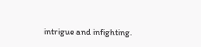intrigue and infighting.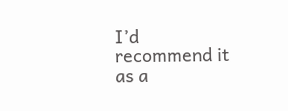I’d recommend it as a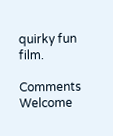quirky fun film.

Comments Welcome